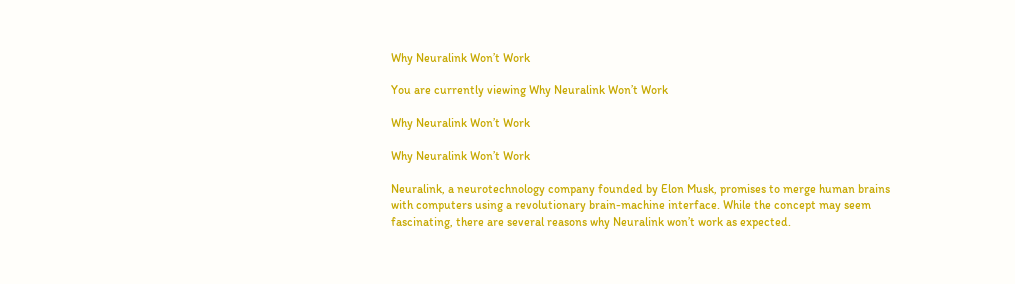Why Neuralink Won’t Work

You are currently viewing Why Neuralink Won’t Work

Why Neuralink Won’t Work

Why Neuralink Won’t Work

Neuralink, a neurotechnology company founded by Elon Musk, promises to merge human brains with computers using a revolutionary brain-machine interface. While the concept may seem fascinating, there are several reasons why Neuralink won’t work as expected.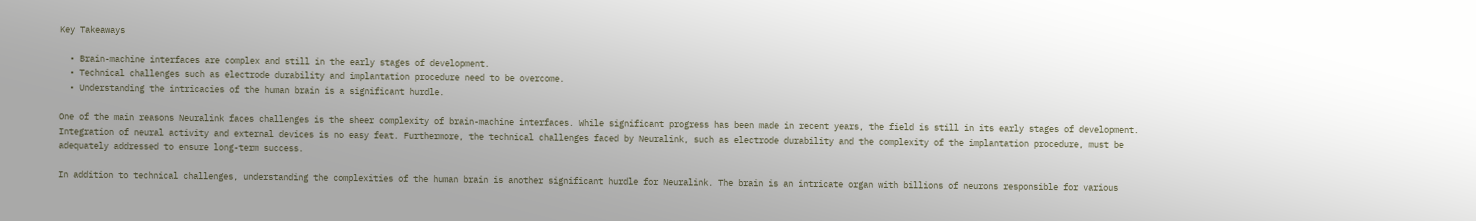Key Takeaways

  • Brain-machine interfaces are complex and still in the early stages of development.
  • Technical challenges such as electrode durability and implantation procedure need to be overcome.
  • Understanding the intricacies of the human brain is a significant hurdle.

One of the main reasons Neuralink faces challenges is the sheer complexity of brain-machine interfaces. While significant progress has been made in recent years, the field is still in its early stages of development. Integration of neural activity and external devices is no easy feat. Furthermore, the technical challenges faced by Neuralink, such as electrode durability and the complexity of the implantation procedure, must be adequately addressed to ensure long-term success.

In addition to technical challenges, understanding the complexities of the human brain is another significant hurdle for Neuralink. The brain is an intricate organ with billions of neurons responsible for various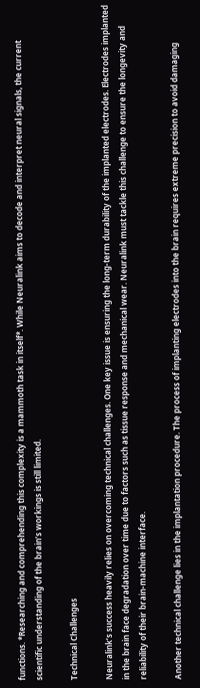functions. *Researching and comprehending this complexity is a mammoth task in itself*. While Neuralink aims to decode and interpret neural signals, the current scientific understanding of the brain’s workings is still limited.

Technical Challenges

Neuralink’s success heavily relies on overcoming technical challenges. One key issue is ensuring the long-term durability of the implanted electrodes. Electrodes implanted in the brain face degradation over time due to factors such as tissue response and mechanical wear. Neuralink must tackle this challenge to ensure the longevity and reliability of their brain-machine interface.

Another technical challenge lies in the implantation procedure. The process of implanting electrodes into the brain requires extreme precision to avoid damaging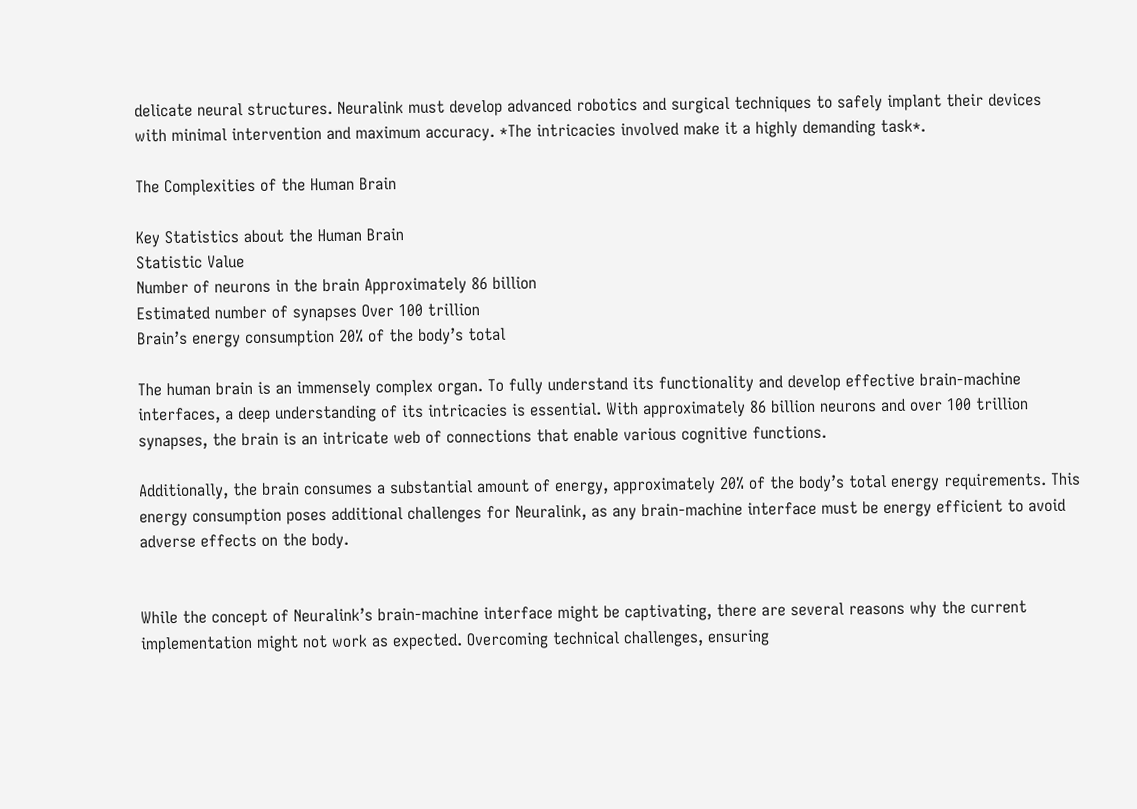delicate neural structures. Neuralink must develop advanced robotics and surgical techniques to safely implant their devices with minimal intervention and maximum accuracy. *The intricacies involved make it a highly demanding task*.

The Complexities of the Human Brain

Key Statistics about the Human Brain
Statistic Value
Number of neurons in the brain Approximately 86 billion
Estimated number of synapses Over 100 trillion
Brain’s energy consumption 20% of the body’s total

The human brain is an immensely complex organ. To fully understand its functionality and develop effective brain-machine interfaces, a deep understanding of its intricacies is essential. With approximately 86 billion neurons and over 100 trillion synapses, the brain is an intricate web of connections that enable various cognitive functions.

Additionally, the brain consumes a substantial amount of energy, approximately 20% of the body’s total energy requirements. This energy consumption poses additional challenges for Neuralink, as any brain-machine interface must be energy efficient to avoid adverse effects on the body.


While the concept of Neuralink’s brain-machine interface might be captivating, there are several reasons why the current implementation might not work as expected. Overcoming technical challenges, ensuring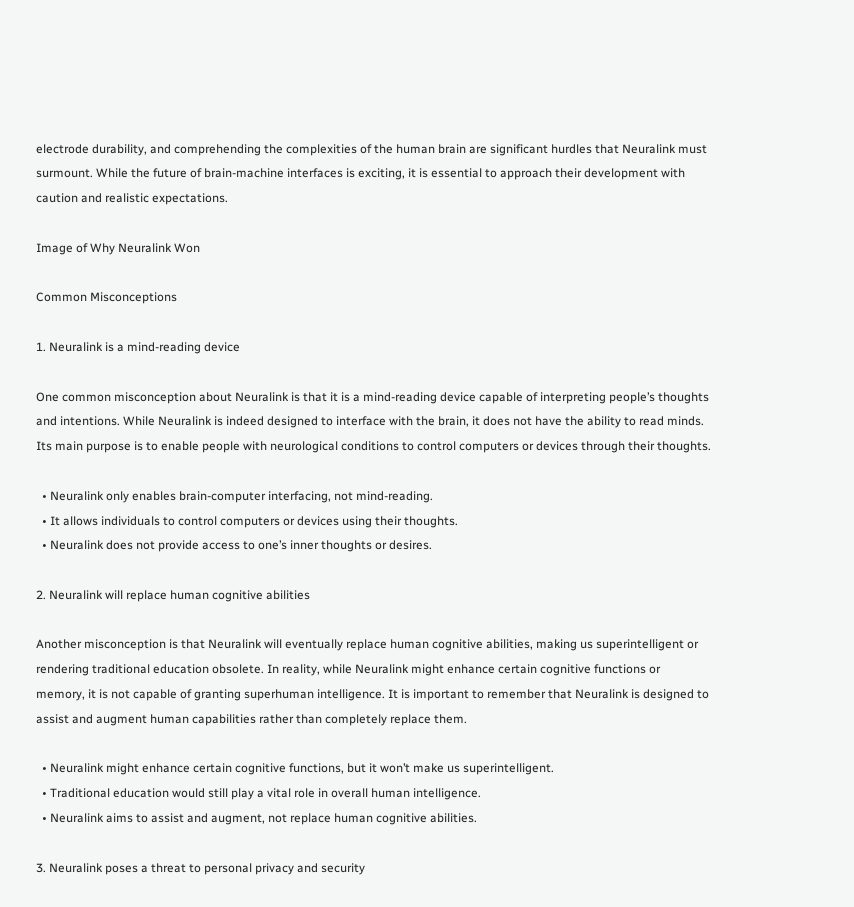electrode durability, and comprehending the complexities of the human brain are significant hurdles that Neuralink must surmount. While the future of brain-machine interfaces is exciting, it is essential to approach their development with caution and realistic expectations.

Image of Why Neuralink Won

Common Misconceptions

1. Neuralink is a mind-reading device

One common misconception about Neuralink is that it is a mind-reading device capable of interpreting people’s thoughts and intentions. While Neuralink is indeed designed to interface with the brain, it does not have the ability to read minds. Its main purpose is to enable people with neurological conditions to control computers or devices through their thoughts.

  • Neuralink only enables brain-computer interfacing, not mind-reading.
  • It allows individuals to control computers or devices using their thoughts.
  • Neuralink does not provide access to one’s inner thoughts or desires.

2. Neuralink will replace human cognitive abilities

Another misconception is that Neuralink will eventually replace human cognitive abilities, making us superintelligent or rendering traditional education obsolete. In reality, while Neuralink might enhance certain cognitive functions or memory, it is not capable of granting superhuman intelligence. It is important to remember that Neuralink is designed to assist and augment human capabilities rather than completely replace them.

  • Neuralink might enhance certain cognitive functions, but it won’t make us superintelligent.
  • Traditional education would still play a vital role in overall human intelligence.
  • Neuralink aims to assist and augment, not replace human cognitive abilities.

3. Neuralink poses a threat to personal privacy and security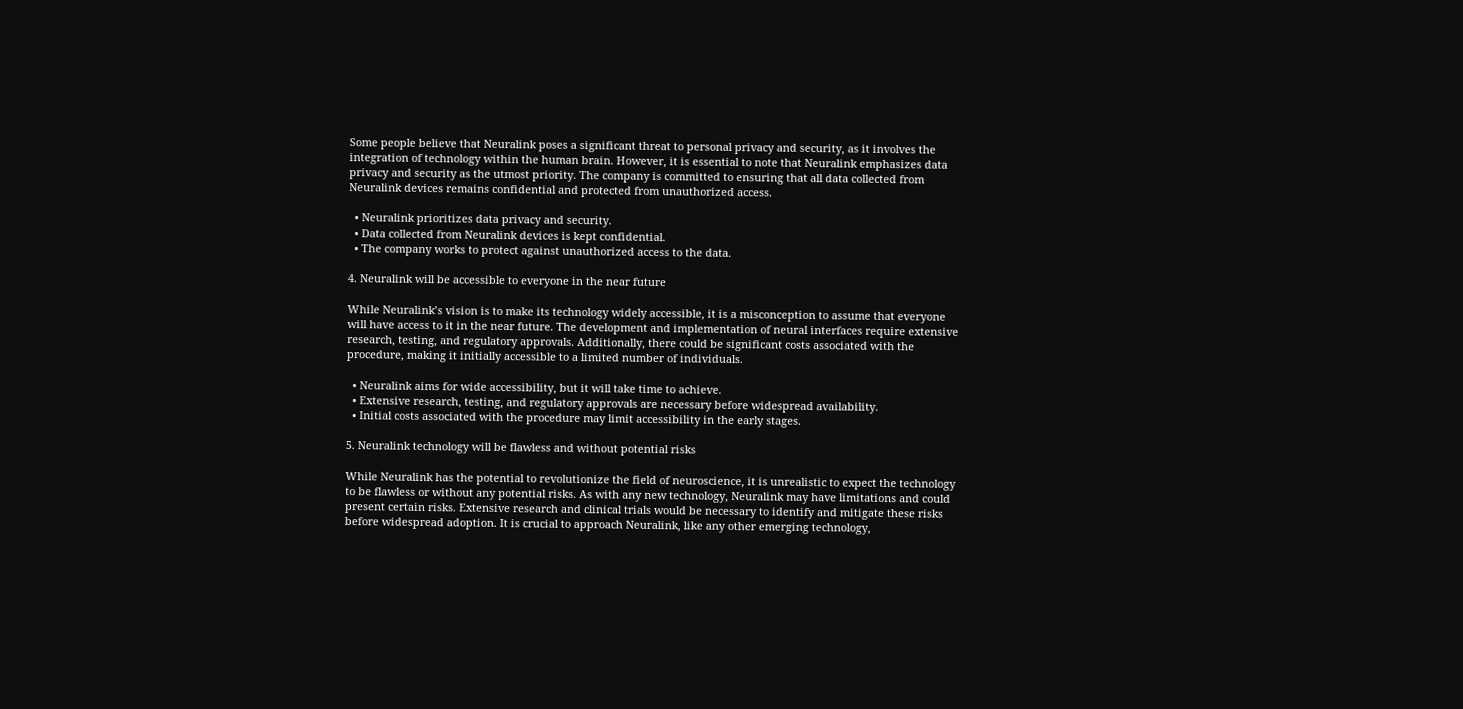Some people believe that Neuralink poses a significant threat to personal privacy and security, as it involves the integration of technology within the human brain. However, it is essential to note that Neuralink emphasizes data privacy and security as the utmost priority. The company is committed to ensuring that all data collected from Neuralink devices remains confidential and protected from unauthorized access.

  • Neuralink prioritizes data privacy and security.
  • Data collected from Neuralink devices is kept confidential.
  • The company works to protect against unauthorized access to the data.

4. Neuralink will be accessible to everyone in the near future

While Neuralink’s vision is to make its technology widely accessible, it is a misconception to assume that everyone will have access to it in the near future. The development and implementation of neural interfaces require extensive research, testing, and regulatory approvals. Additionally, there could be significant costs associated with the procedure, making it initially accessible to a limited number of individuals.

  • Neuralink aims for wide accessibility, but it will take time to achieve.
  • Extensive research, testing, and regulatory approvals are necessary before widespread availability.
  • Initial costs associated with the procedure may limit accessibility in the early stages.

5. Neuralink technology will be flawless and without potential risks

While Neuralink has the potential to revolutionize the field of neuroscience, it is unrealistic to expect the technology to be flawless or without any potential risks. As with any new technology, Neuralink may have limitations and could present certain risks. Extensive research and clinical trials would be necessary to identify and mitigate these risks before widespread adoption. It is crucial to approach Neuralink, like any other emerging technology,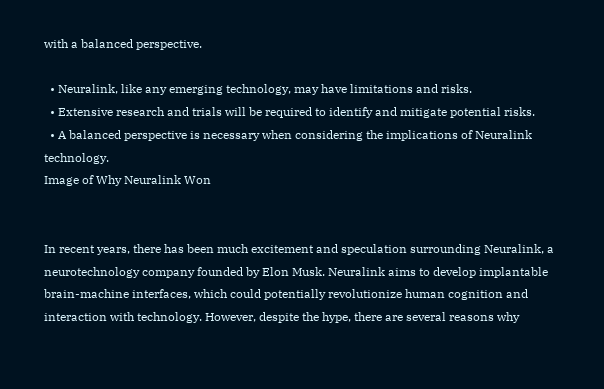with a balanced perspective.

  • Neuralink, like any emerging technology, may have limitations and risks.
  • Extensive research and trials will be required to identify and mitigate potential risks.
  • A balanced perspective is necessary when considering the implications of Neuralink technology.
Image of Why Neuralink Won


In recent years, there has been much excitement and speculation surrounding Neuralink, a neurotechnology company founded by Elon Musk. Neuralink aims to develop implantable brain-machine interfaces, which could potentially revolutionize human cognition and interaction with technology. However, despite the hype, there are several reasons why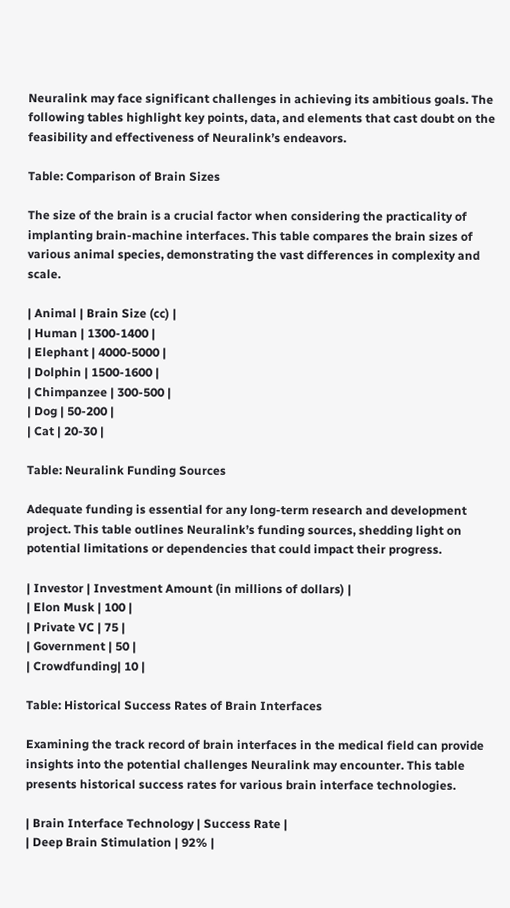Neuralink may face significant challenges in achieving its ambitious goals. The following tables highlight key points, data, and elements that cast doubt on the feasibility and effectiveness of Neuralink’s endeavors.

Table: Comparison of Brain Sizes

The size of the brain is a crucial factor when considering the practicality of implanting brain-machine interfaces. This table compares the brain sizes of various animal species, demonstrating the vast differences in complexity and scale.

| Animal | Brain Size (cc) |
| Human | 1300-1400 |
| Elephant | 4000-5000 |
| Dolphin | 1500-1600 |
| Chimpanzee | 300-500 |
| Dog | 50-200 |
| Cat | 20-30 |

Table: Neuralink Funding Sources

Adequate funding is essential for any long-term research and development project. This table outlines Neuralink’s funding sources, shedding light on potential limitations or dependencies that could impact their progress.

| Investor | Investment Amount (in millions of dollars) |
| Elon Musk | 100 |
| Private VC | 75 |
| Government | 50 |
| Crowdfunding| 10 |

Table: Historical Success Rates of Brain Interfaces

Examining the track record of brain interfaces in the medical field can provide insights into the potential challenges Neuralink may encounter. This table presents historical success rates for various brain interface technologies.

| Brain Interface Technology | Success Rate |
| Deep Brain Stimulation | 92% |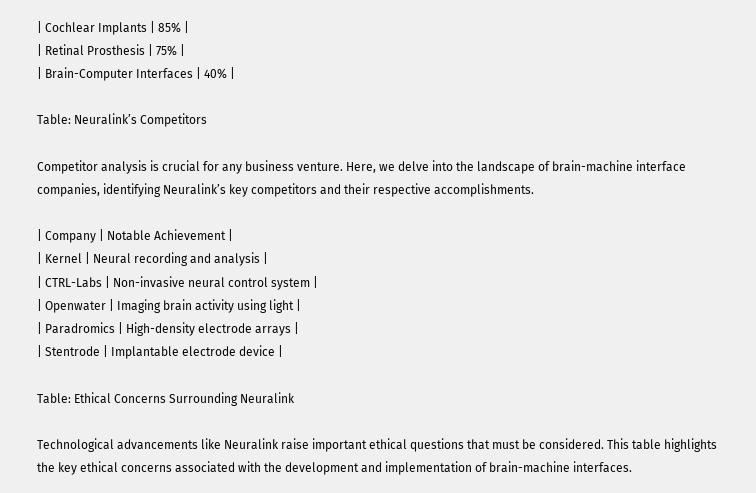| Cochlear Implants | 85% |
| Retinal Prosthesis | 75% |
| Brain-Computer Interfaces | 40% |

Table: Neuralink’s Competitors

Competitor analysis is crucial for any business venture. Here, we delve into the landscape of brain-machine interface companies, identifying Neuralink’s key competitors and their respective accomplishments.

| Company | Notable Achievement |
| Kernel | Neural recording and analysis |
| CTRL-Labs | Non-invasive neural control system |
| Openwater | Imaging brain activity using light |
| Paradromics | High-density electrode arrays |
| Stentrode | Implantable electrode device |

Table: Ethical Concerns Surrounding Neuralink

Technological advancements like Neuralink raise important ethical questions that must be considered. This table highlights the key ethical concerns associated with the development and implementation of brain-machine interfaces.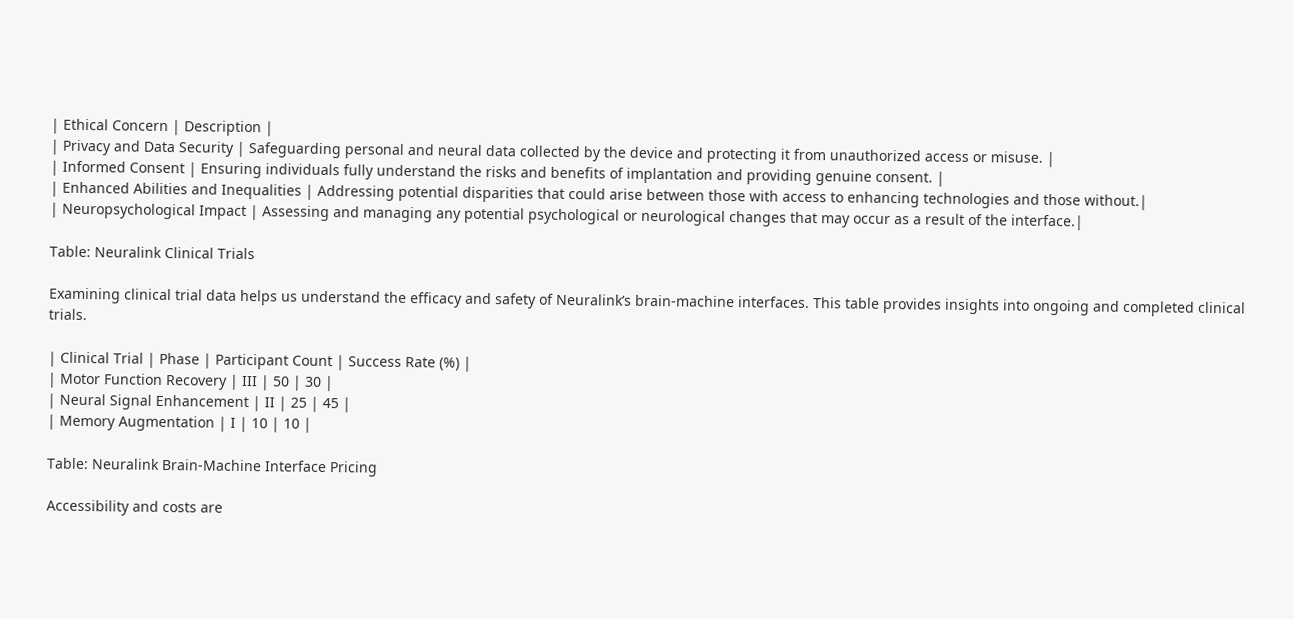| Ethical Concern | Description |
| Privacy and Data Security | Safeguarding personal and neural data collected by the device and protecting it from unauthorized access or misuse. |
| Informed Consent | Ensuring individuals fully understand the risks and benefits of implantation and providing genuine consent. |
| Enhanced Abilities and Inequalities | Addressing potential disparities that could arise between those with access to enhancing technologies and those without.|
| Neuropsychological Impact | Assessing and managing any potential psychological or neurological changes that may occur as a result of the interface.|

Table: Neuralink Clinical Trials

Examining clinical trial data helps us understand the efficacy and safety of Neuralink’s brain-machine interfaces. This table provides insights into ongoing and completed clinical trials.

| Clinical Trial | Phase | Participant Count | Success Rate (%) |
| Motor Function Recovery | III | 50 | 30 |
| Neural Signal Enhancement | II | 25 | 45 |
| Memory Augmentation | I | 10 | 10 |

Table: Neuralink Brain-Machine Interface Pricing

Accessibility and costs are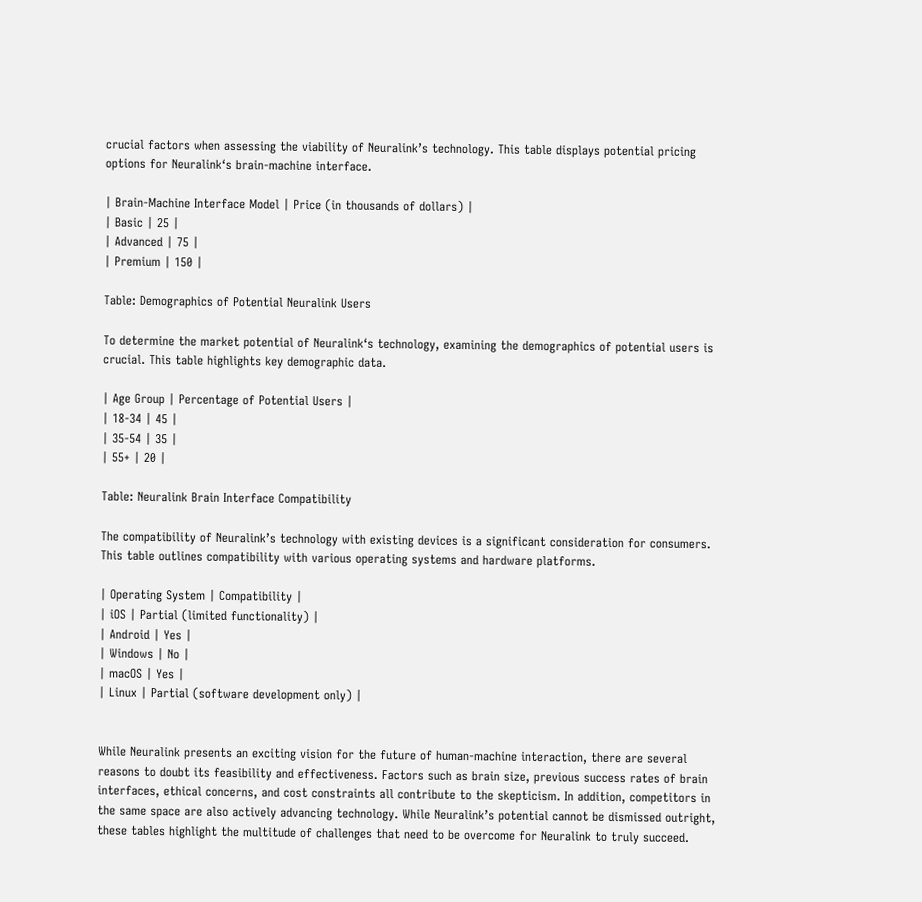crucial factors when assessing the viability of Neuralink’s technology. This table displays potential pricing options for Neuralink‘s brain-machine interface.

| Brain-Machine Interface Model | Price (in thousands of dollars) |
| Basic | 25 |
| Advanced | 75 |
| Premium | 150 |

Table: Demographics of Potential Neuralink Users

To determine the market potential of Neuralink‘s technology, examining the demographics of potential users is crucial. This table highlights key demographic data.

| Age Group | Percentage of Potential Users |
| 18-34 | 45 |
| 35-54 | 35 |
| 55+ | 20 |

Table: Neuralink Brain Interface Compatibility

The compatibility of Neuralink’s technology with existing devices is a significant consideration for consumers. This table outlines compatibility with various operating systems and hardware platforms.

| Operating System | Compatibility |
| iOS | Partial (limited functionality) |
| Android | Yes |
| Windows | No |
| macOS | Yes |
| Linux | Partial (software development only) |


While Neuralink presents an exciting vision for the future of human-machine interaction, there are several reasons to doubt its feasibility and effectiveness. Factors such as brain size, previous success rates of brain interfaces, ethical concerns, and cost constraints all contribute to the skepticism. In addition, competitors in the same space are also actively advancing technology. While Neuralink’s potential cannot be dismissed outright, these tables highlight the multitude of challenges that need to be overcome for Neuralink to truly succeed.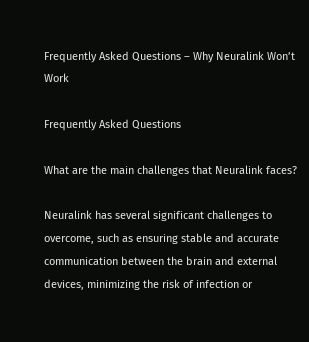Frequently Asked Questions – Why Neuralink Won’t Work

Frequently Asked Questions

What are the main challenges that Neuralink faces?

Neuralink has several significant challenges to overcome, such as ensuring stable and accurate communication between the brain and external devices, minimizing the risk of infection or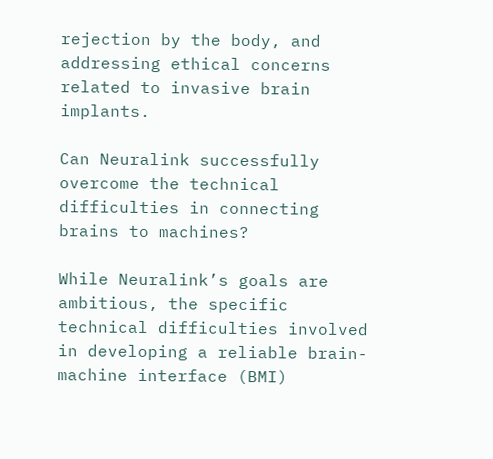rejection by the body, and addressing ethical concerns related to invasive brain implants.

Can Neuralink successfully overcome the technical difficulties in connecting brains to machines?

While Neuralink’s goals are ambitious, the specific technical difficulties involved in developing a reliable brain-machine interface (BMI)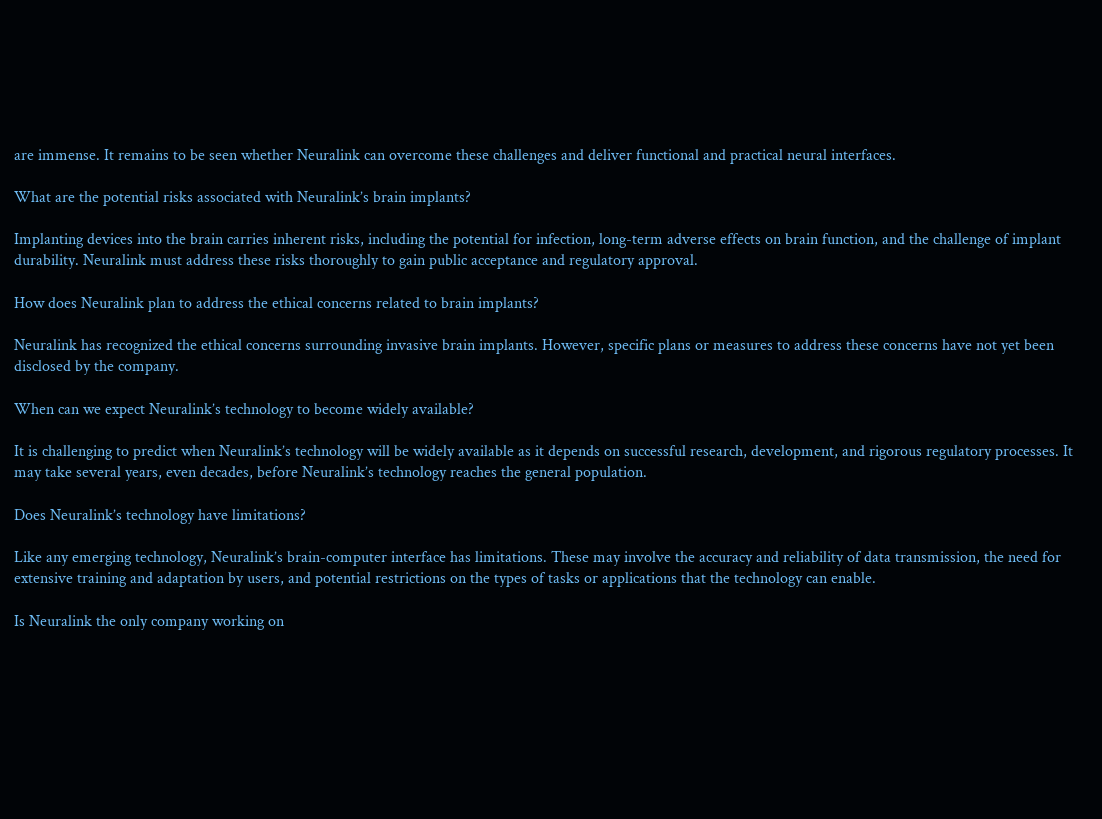are immense. It remains to be seen whether Neuralink can overcome these challenges and deliver functional and practical neural interfaces.

What are the potential risks associated with Neuralink’s brain implants?

Implanting devices into the brain carries inherent risks, including the potential for infection, long-term adverse effects on brain function, and the challenge of implant durability. Neuralink must address these risks thoroughly to gain public acceptance and regulatory approval.

How does Neuralink plan to address the ethical concerns related to brain implants?

Neuralink has recognized the ethical concerns surrounding invasive brain implants. However, specific plans or measures to address these concerns have not yet been disclosed by the company.

When can we expect Neuralink’s technology to become widely available?

It is challenging to predict when Neuralink’s technology will be widely available as it depends on successful research, development, and rigorous regulatory processes. It may take several years, even decades, before Neuralink’s technology reaches the general population.

Does Neuralink’s technology have limitations?

Like any emerging technology, Neuralink’s brain-computer interface has limitations. These may involve the accuracy and reliability of data transmission, the need for extensive training and adaptation by users, and potential restrictions on the types of tasks or applications that the technology can enable.

Is Neuralink the only company working on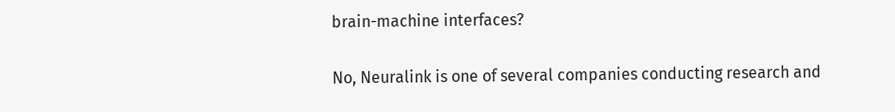brain-machine interfaces?

No, Neuralink is one of several companies conducting research and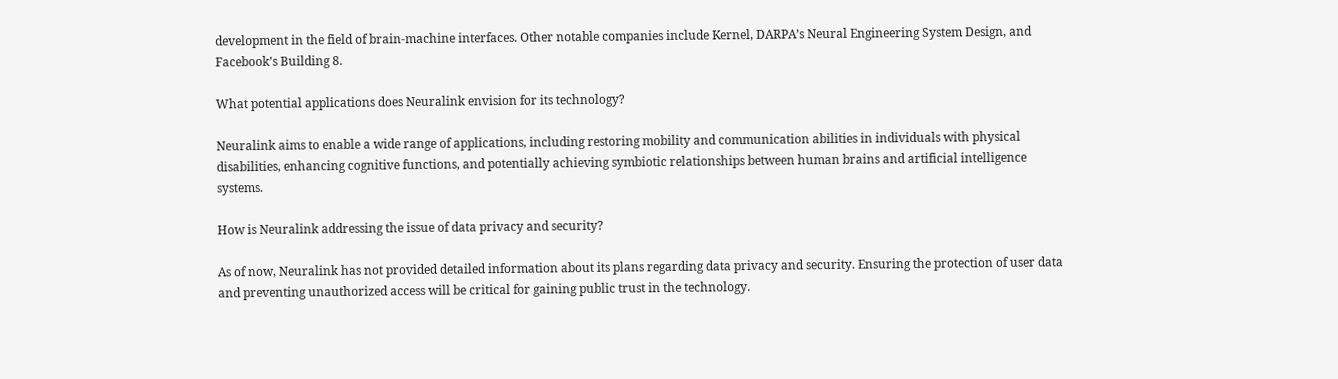development in the field of brain-machine interfaces. Other notable companies include Kernel, DARPA’s Neural Engineering System Design, and Facebook’s Building 8.

What potential applications does Neuralink envision for its technology?

Neuralink aims to enable a wide range of applications, including restoring mobility and communication abilities in individuals with physical disabilities, enhancing cognitive functions, and potentially achieving symbiotic relationships between human brains and artificial intelligence systems.

How is Neuralink addressing the issue of data privacy and security?

As of now, Neuralink has not provided detailed information about its plans regarding data privacy and security. Ensuring the protection of user data and preventing unauthorized access will be critical for gaining public trust in the technology.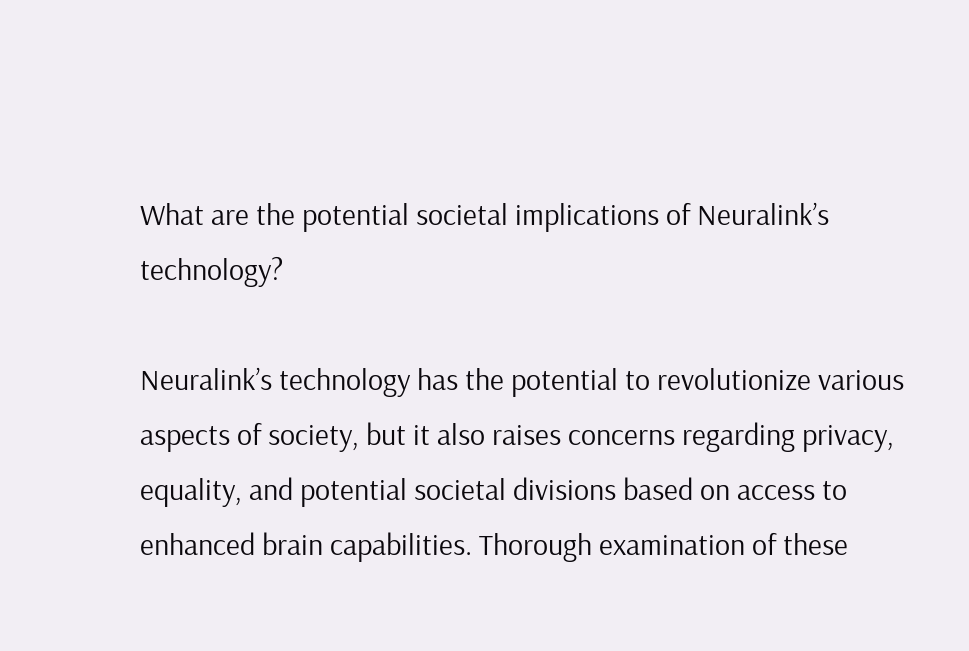What are the potential societal implications of Neuralink’s technology?

Neuralink’s technology has the potential to revolutionize various aspects of society, but it also raises concerns regarding privacy, equality, and potential societal divisions based on access to enhanced brain capabilities. Thorough examination of these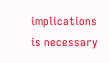implications is necessary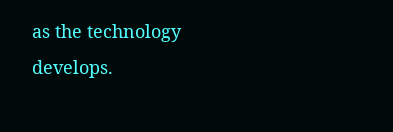as the technology develops.